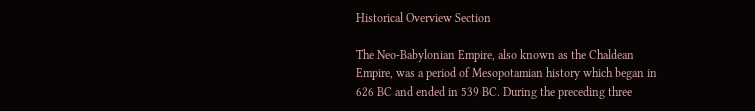Historical Overview Section

The Neo-Babylonian Empire, also known as the Chaldean Empire, was a period of Mesopotamian history which began in 626 BC and ended in 539 BC. During the preceding three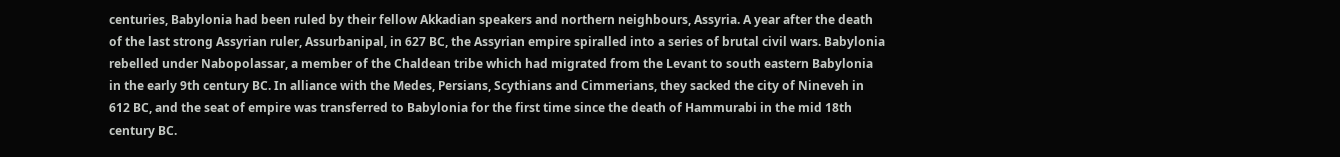centuries, Babylonia had been ruled by their fellow Akkadian speakers and northern neighbours, Assyria. A year after the death of the last strong Assyrian ruler, Assurbanipal, in 627 BC, the Assyrian empire spiralled into a series of brutal civil wars. Babylonia rebelled under Nabopolassar, a member of the Chaldean tribe which had migrated from the Levant to south eastern Babylonia in the early 9th century BC. In alliance with the Medes, Persians, Scythians and Cimmerians, they sacked the city of Nineveh in 612 BC, and the seat of empire was transferred to Babylonia for the first time since the death of Hammurabi in the mid 18th century BC.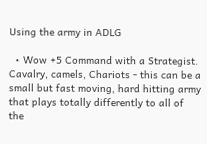Using the army in ADLG

  • Wow +5 Command with a Strategist. Cavalry, camels, Chariots - this can be a small but fast moving, hard hitting army that plays totally differently to all of the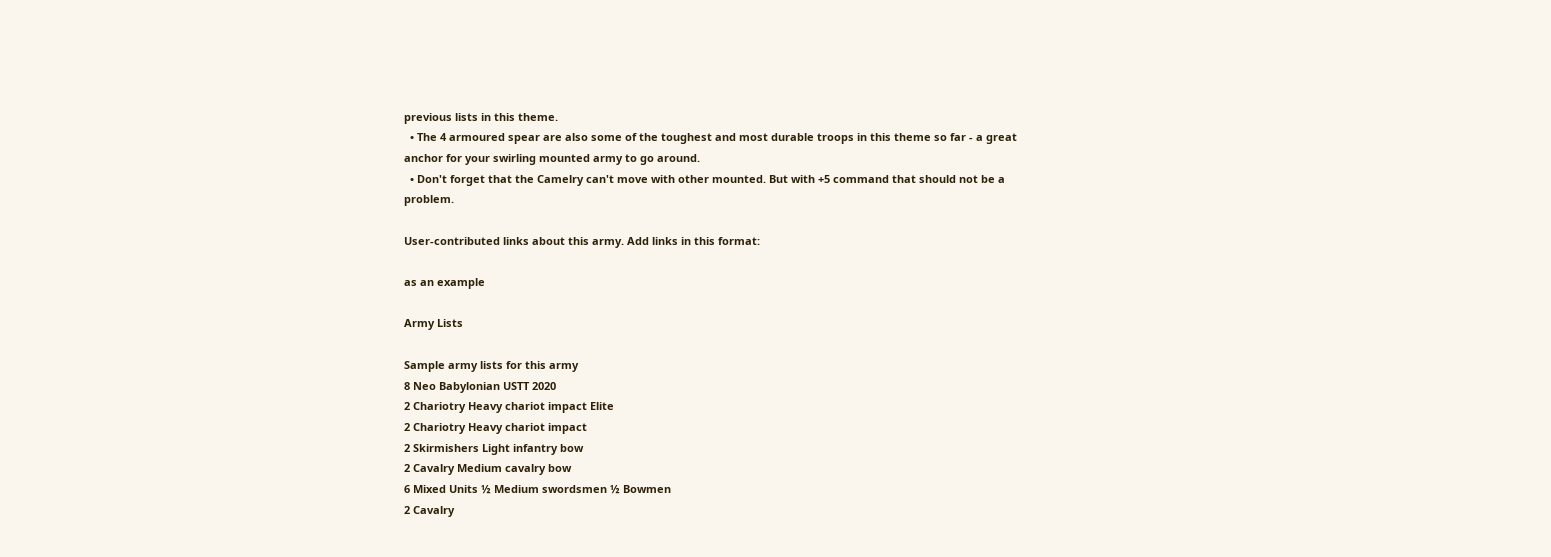previous lists in this theme.
  • The 4 armoured spear are also some of the toughest and most durable troops in this theme so far - a great anchor for your swirling mounted army to go around.
  • Don't forget that the Camelry can't move with other mounted. But with +5 command that should not be a problem.

User-contributed links about this army. Add links in this format:

as an example

Army Lists

Sample army lists for this army
8 Neo Babylonian USTT 2020
2 Chariotry Heavy chariot impact Elite
2 Chariotry Heavy chariot impact
2 Skirmishers Light infantry bow
2 Cavalry Medium cavalry bow
6 Mixed Units ½ Medium swordsmen ½ Bowmen
2 Cavalry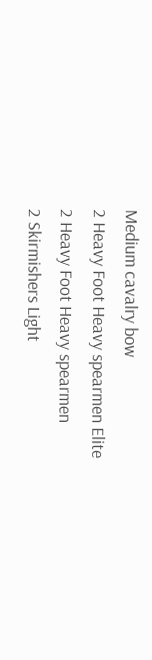Medium cavalry bow
2 Heavy Foot Heavy spearmen Elite
2 Heavy Foot Heavy spearmen
2 Skirmishers Light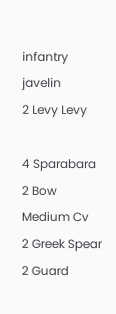infantry javelin
2 Levy Levy

4 Sparabara
2 Bow Medium Cv
2 Greek Spear
2 Guard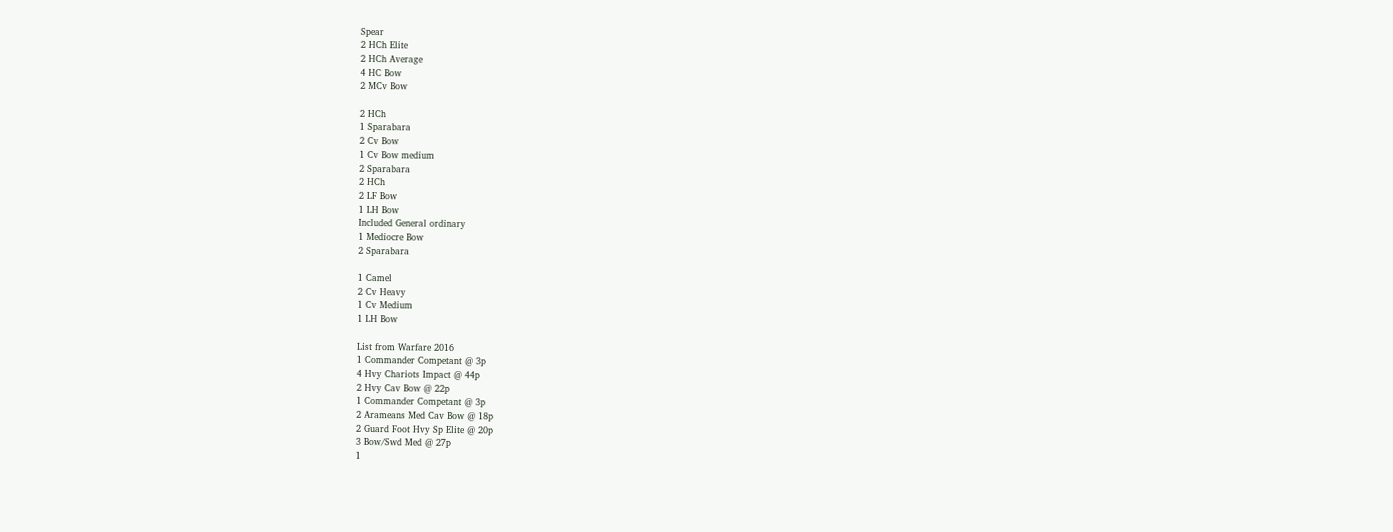Spear
2 HCh Elite
2 HCh Average
4 HC Bow
2 MCv Bow

2 HCh
1 Sparabara
2 Cv Bow
1 Cv Bow medium
2 Sparabara
2 HCh
2 LF Bow
1 LH Bow
Included General ordinary
1 Mediocre Bow
2 Sparabara

1 Camel
2 Cv Heavy
1 Cv Medium
1 LH Bow

List from Warfare 2016
1 Commander Competant @ 3p
4 Hvy Chariots Impact @ 44p
2 Hvy Cav Bow @ 22p
1 Commander Competant @ 3p
2 Arameans Med Cav Bow @ 18p
2 Guard Foot Hvy Sp Elite @ 20p
3 Bow/Swd Med @ 27p
1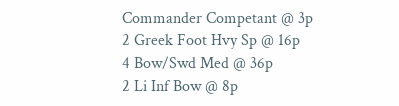Commander Competant @ 3p
2 Greek Foot Hvy Sp @ 16p
4 Bow/Swd Med @ 36p
2 Li Inf Bow @ 8p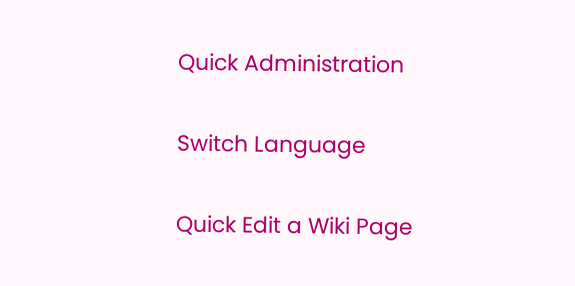Quick Administration

Switch Language

Quick Edit a Wiki Page